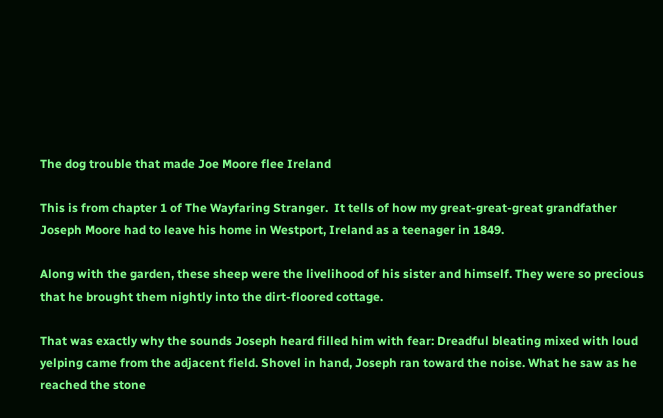The dog trouble that made Joe Moore flee Ireland

This is from chapter 1 of The Wayfaring Stranger.  It tells of how my great-great-great grandfather Joseph Moore had to leave his home in Westport, Ireland as a teenager in 1849.

Along with the garden, these sheep were the livelihood of his sister and himself. They were so precious that he brought them nightly into the dirt-floored cottage.

That was exactly why the sounds Joseph heard filled him with fear: Dreadful bleating mixed with loud yelping came from the adjacent field. Shovel in hand, Joseph ran toward the noise. What he saw as he reached the stone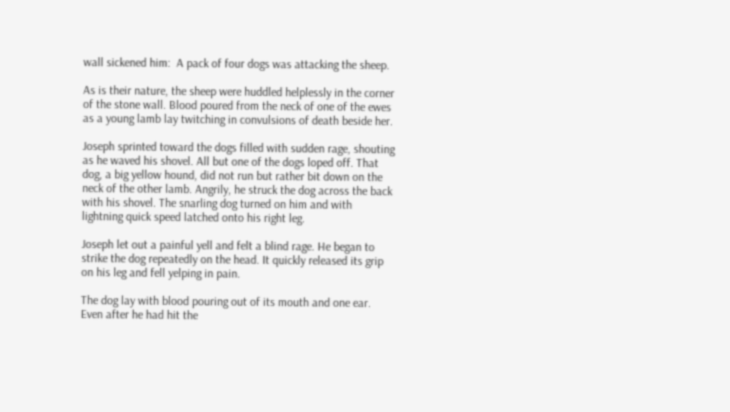wall sickened him:  A pack of four dogs was attacking the sheep.

As is their nature, the sheep were huddled helplessly in the corner of the stone wall. Blood poured from the neck of one of the ewes as a young lamb lay twitching in convulsions of death beside her.

Joseph sprinted toward the dogs filled with sudden rage, shouting as he waved his shovel. All but one of the dogs loped off. That dog, a big yellow hound, did not run but rather bit down on the neck of the other lamb. Angrily, he struck the dog across the back with his shovel. The snarling dog turned on him and with lightning quick speed latched onto his right leg.

Joseph let out a painful yell and felt a blind rage. He began to strike the dog repeatedly on the head. It quickly released its grip on his leg and fell yelping in pain.

The dog lay with blood pouring out of its mouth and one ear. Even after he had hit the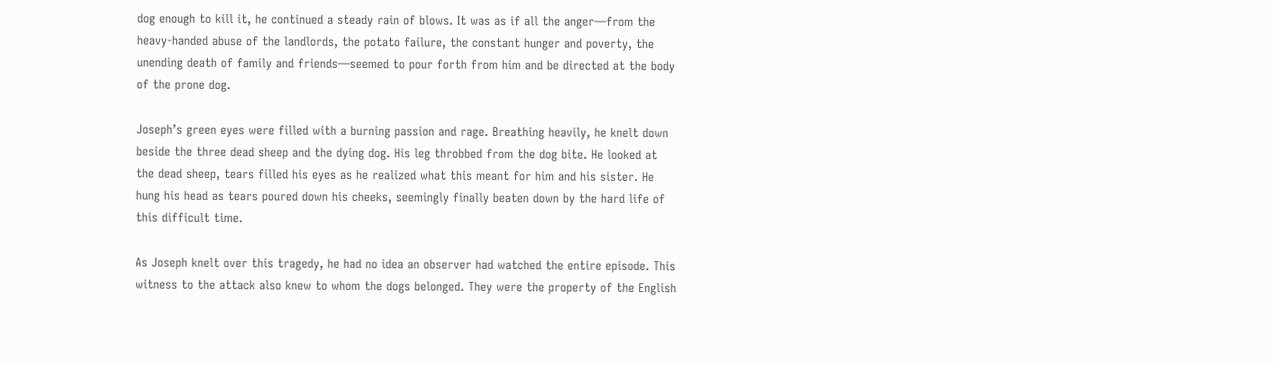dog enough to kill it, he continued a steady rain of blows. It was as if all the anger—from the heavy-handed abuse of the landlords, the potato failure, the constant hunger and poverty, the unending death of family and friends—seemed to pour forth from him and be directed at the body of the prone dog.

Joseph’s green eyes were filled with a burning passion and rage. Breathing heavily, he knelt down beside the three dead sheep and the dying dog. His leg throbbed from the dog bite. He looked at the dead sheep, tears filled his eyes as he realized what this meant for him and his sister. He hung his head as tears poured down his cheeks, seemingly finally beaten down by the hard life of this difficult time.

As Joseph knelt over this tragedy, he had no idea an observer had watched the entire episode. This witness to the attack also knew to whom the dogs belonged. They were the property of the English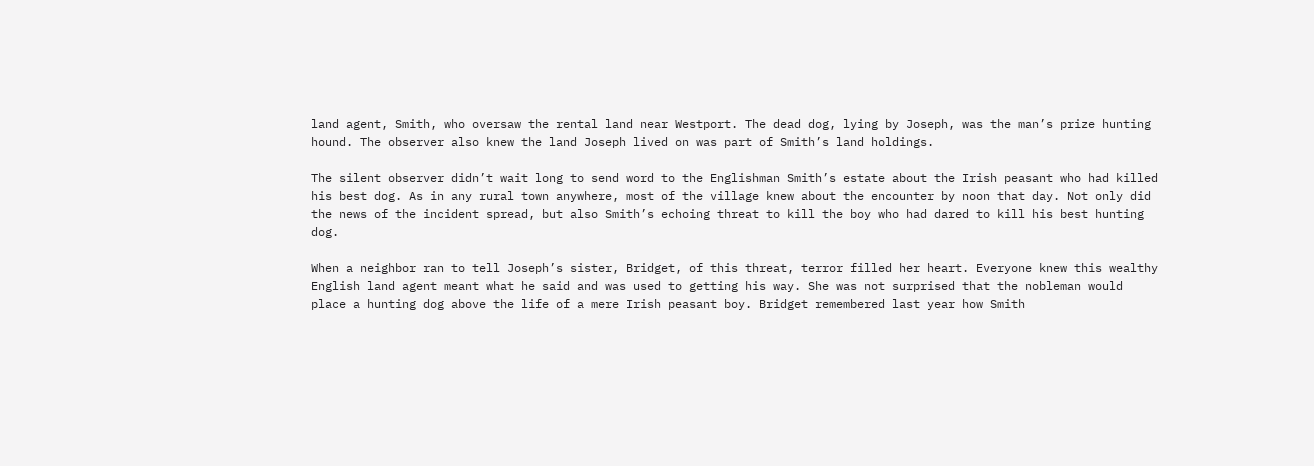land agent, Smith, who oversaw the rental land near Westport. The dead dog, lying by Joseph, was the man’s prize hunting hound. The observer also knew the land Joseph lived on was part of Smith’s land holdings.

The silent observer didn’t wait long to send word to the Englishman Smith’s estate about the Irish peasant who had killed his best dog. As in any rural town anywhere, most of the village knew about the encounter by noon that day. Not only did the news of the incident spread, but also Smith’s echoing threat to kill the boy who had dared to kill his best hunting dog.

When a neighbor ran to tell Joseph’s sister, Bridget, of this threat, terror filled her heart. Everyone knew this wealthy English land agent meant what he said and was used to getting his way. She was not surprised that the nobleman would place a hunting dog above the life of a mere Irish peasant boy. Bridget remembered last year how Smith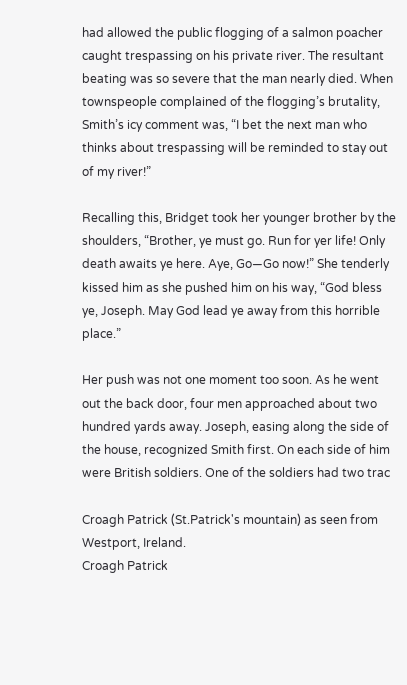had allowed the public flogging of a salmon poacher caught trespassing on his private river. The resultant beating was so severe that the man nearly died. When townspeople complained of the flogging’s brutality, Smith’s icy comment was, “I bet the next man who thinks about trespassing will be reminded to stay out of my river!”

Recalling this, Bridget took her younger brother by the shoulders, “Brother, ye must go. Run for yer life! Only death awaits ye here. Aye, Go—Go now!” She tenderly kissed him as she pushed him on his way, “God bless ye, Joseph. May God lead ye away from this horrible place.”

Her push was not one moment too soon. As he went out the back door, four men approached about two hundred yards away. Joseph, easing along the side of the house, recognized Smith first. On each side of him were British soldiers. One of the soldiers had two trac

Croagh Patrick (St.Patrick's mountain) as seen from Westport, Ireland.
Croagh Patrick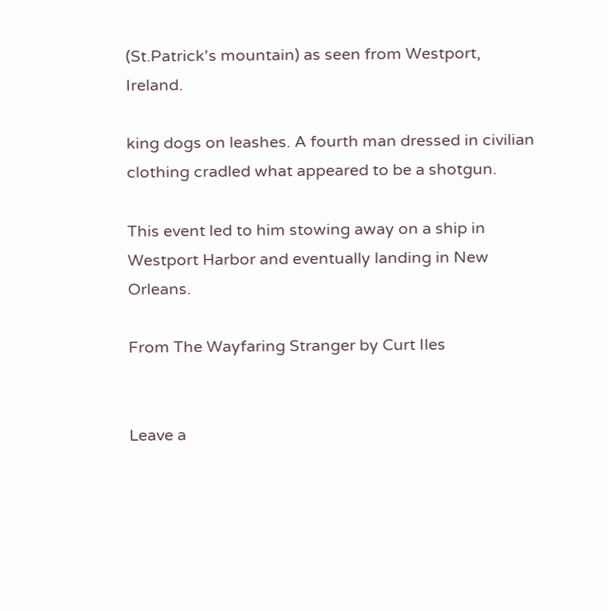(St.Patrick's mountain) as seen from Westport, Ireland.

king dogs on leashes. A fourth man dressed in civilian clothing cradled what appeared to be a shotgun.

This event led to him stowing away on a ship in Westport Harbor and eventually landing in New Orleans.

From The Wayfaring Stranger by Curt Iles


Leave a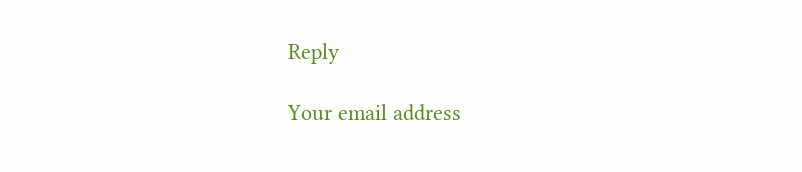Reply

Your email address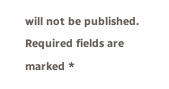will not be published. Required fields are marked *